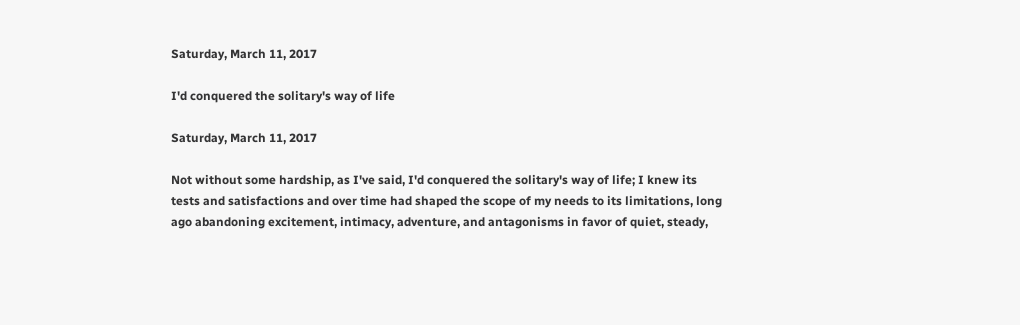Saturday, March 11, 2017

I'd conquered the solitary's way of life

Saturday, March 11, 2017

Not without some hardship, as I've said, I'd conquered the solitary's way of life; I knew its tests and satisfactions and over time had shaped the scope of my needs to its limitations, long ago abandoning excitement, intimacy, adventure, and antagonisms in favor of quiet, steady,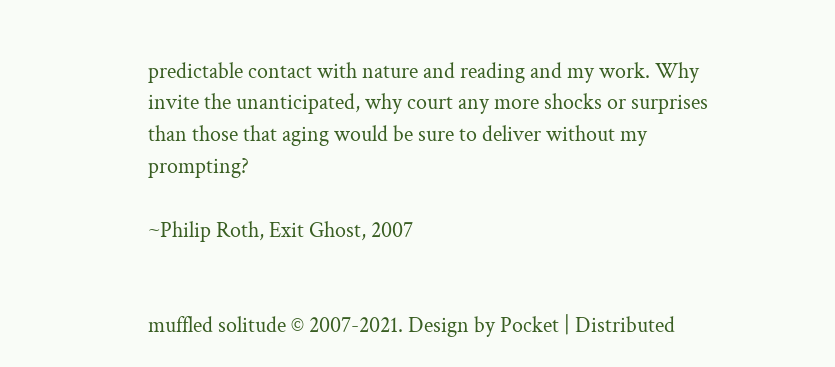predictable contact with nature and reading and my work. Why invite the unanticipated, why court any more shocks or surprises than those that aging would be sure to deliver without my prompting?

~Philip Roth, Exit Ghost, 2007


muffled solitude © 2007-2021. Design by Pocket | Distributed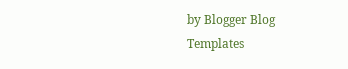by Blogger Blog Templates